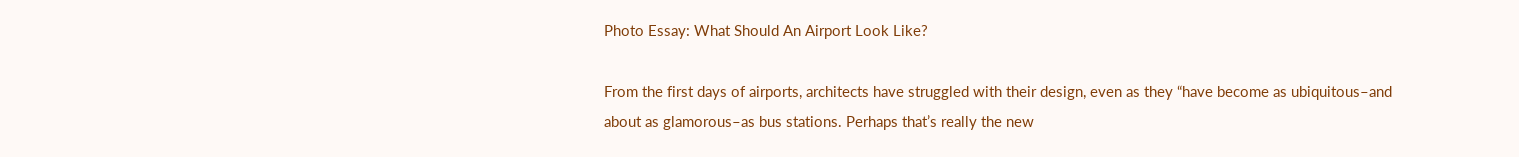Photo Essay: What Should An Airport Look Like?

From the first days of airports, architects have struggled with their design, even as they “have become as ubiquitous–and about as glamorous–as bus stations. Perhaps that’s really the new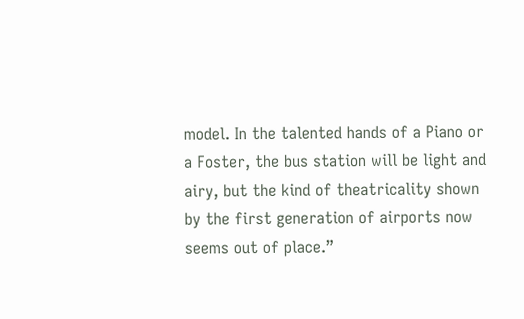model. In the talented hands of a Piano or a Foster, the bus station will be light and airy, but the kind of theatricality shown by the first generation of airports now seems out of place.”